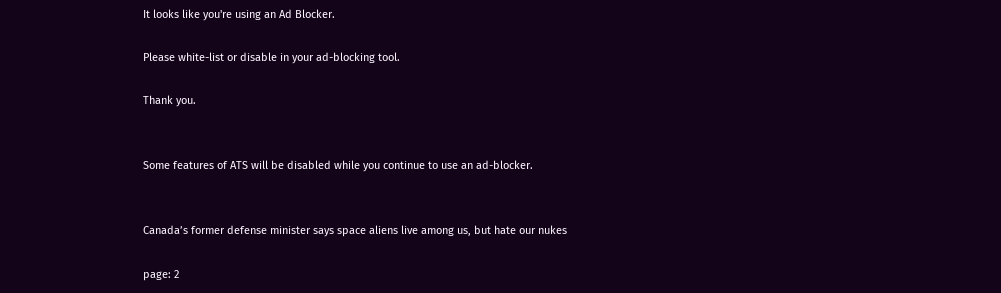It looks like you're using an Ad Blocker.

Please white-list or disable in your ad-blocking tool.

Thank you.


Some features of ATS will be disabled while you continue to use an ad-blocker.


Canada’s former defense minister says space aliens live among us, but hate our nukes

page: 2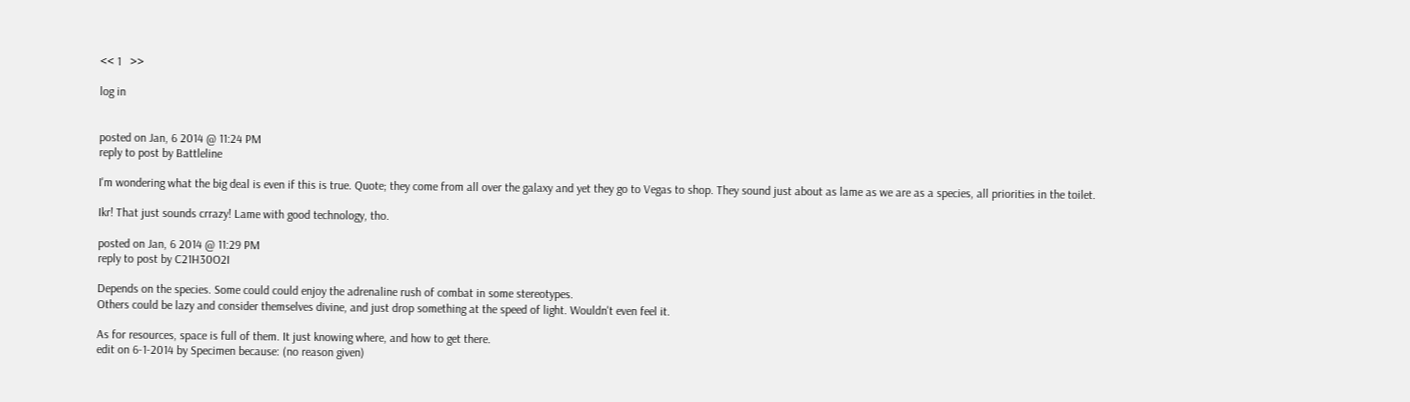<< 1   >>

log in


posted on Jan, 6 2014 @ 11:24 PM
reply to post by Battleline

I'm wondering what the big deal is even if this is true. Quote; they come from all over the galaxy and yet they go to Vegas to shop. They sound just about as lame as we are as a species, all priorities in the toilet.

Ikr! That just sounds crrazy! Lame with good technology, tho.

posted on Jan, 6 2014 @ 11:29 PM
reply to post by C21H30O2I

Depends on the species. Some could could enjoy the adrenaline rush of combat in some stereotypes.
Others could be lazy and consider themselves divine, and just drop something at the speed of light. Wouldn't even feel it.

As for resources, space is full of them. It just knowing where, and how to get there.
edit on 6-1-2014 by Specimen because: (no reason given)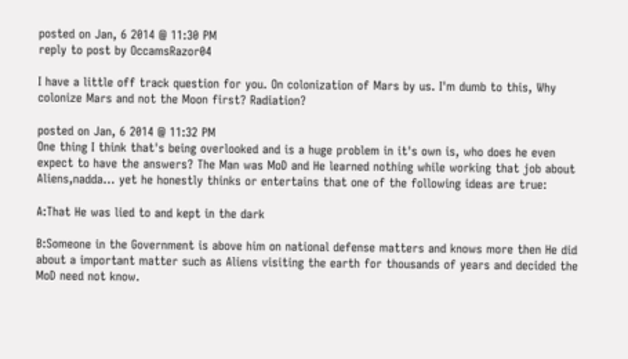posted on Jan, 6 2014 @ 11:30 PM
reply to post by OccamsRazor04

I have a little off track question for you. On colonization of Mars by us. I'm dumb to this, Why colonize Mars and not the Moon first? Radiation?

posted on Jan, 6 2014 @ 11:32 PM
One thing I think that's being overlooked and is a huge problem in it's own is, who does he even expect to have the answers? The Man was MoD and He learned nothing while working that job about Aliens,nadda... yet he honestly thinks or entertains that one of the following ideas are true:

A:That He was lied to and kept in the dark

B:Someone in the Government is above him on national defense matters and knows more then He did about a important matter such as Aliens visiting the earth for thousands of years and decided the MoD need not know.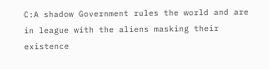C:A shadow Government rules the world and are in league with the aliens masking their existence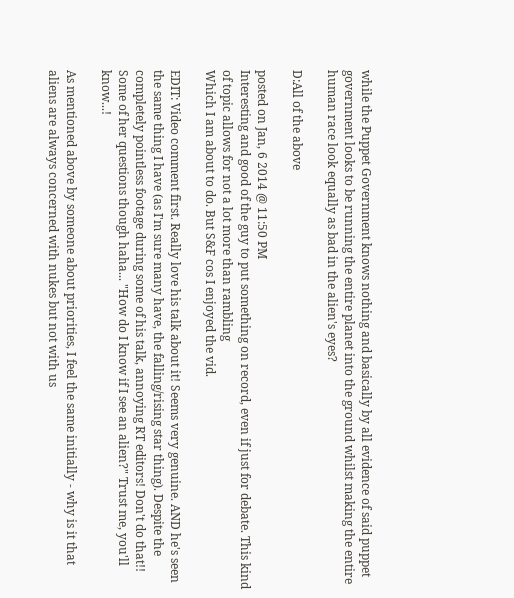while the Puppet Government knows nothing and basically by all evidence of said puppet government looks to be running the entire planet into the ground whilst making the entire human race look equally as bad in the alien's eyes?

D:All of the above

posted on Jan, 6 2014 @ 11:50 PM
Interesting and good of the guy to put something on record, even if just for debate. This kind of topic allows for not a lot more than rambling
Which I am about to do. But S&F cos I enjoyed the vid.

EDIT: Video comment first. Really love his talk about it! Seems very genuine. AND he's seen the same thing I have (as I'm sure many have, the falling/rising star thing). Despite the completely pointless footage during some of his talk, annoying RT editors! Don't do that!! Some of her questions though haha... "How do I know if I see an alien?" Trust me, you'll know...!

As mentioned above by someone about priorities, I feel the same initially - why is it that aliens are always concerned with nukes but not with us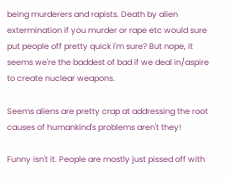being murderers and rapists. Death by alien extermination if you murder or rape etc would sure put people off pretty quick I'm sure? But nope, it seems we're the baddest of bad if we deal in/aspire to create nuclear weapons.

Seems aliens are pretty crap at addressing the root causes of humankind's problems aren't they!

Funny isn't it. People are mostly just pissed off with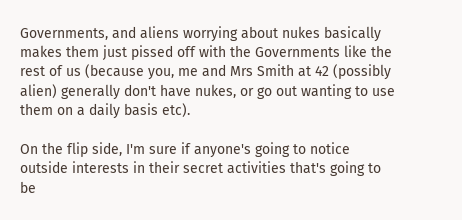Governments, and aliens worrying about nukes basically makes them just pissed off with the Governments like the rest of us (because you, me and Mrs Smith at 42 (possibly alien) generally don't have nukes, or go out wanting to use them on a daily basis etc).

On the flip side, I'm sure if anyone's going to notice outside interests in their secret activities that's going to be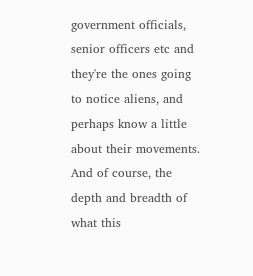government officials, senior officers etc and they're the ones going to notice aliens, and perhaps know a little about their movements. And of course, the depth and breadth of what this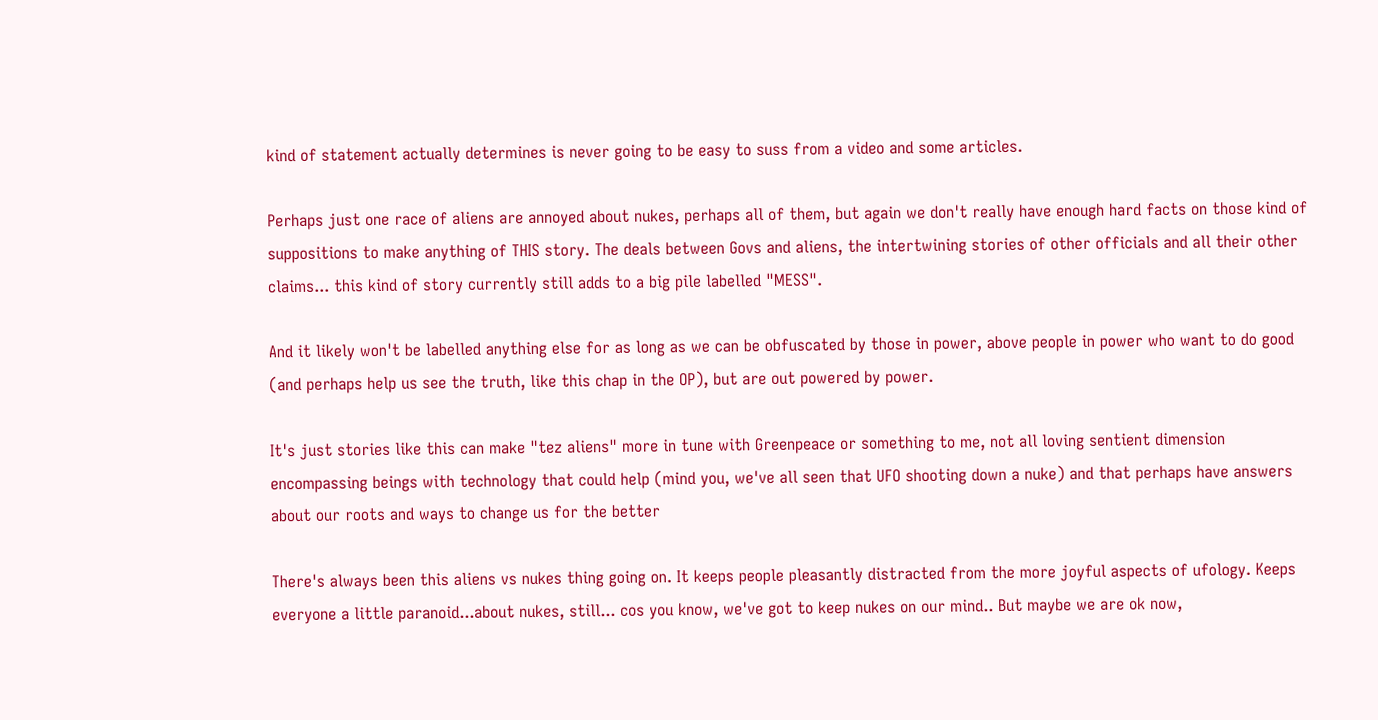kind of statement actually determines is never going to be easy to suss from a video and some articles.

Perhaps just one race of aliens are annoyed about nukes, perhaps all of them, but again we don't really have enough hard facts on those kind of suppositions to make anything of THIS story. The deals between Govs and aliens, the intertwining stories of other officials and all their other claims... this kind of story currently still adds to a big pile labelled "MESS".

And it likely won't be labelled anything else for as long as we can be obfuscated by those in power, above people in power who want to do good (and perhaps help us see the truth, like this chap in the OP), but are out powered by power.

It's just stories like this can make "tez aliens" more in tune with Greenpeace or something to me, not all loving sentient dimension encompassing beings with technology that could help (mind you, we've all seen that UFO shooting down a nuke) and that perhaps have answers about our roots and ways to change us for the better

There's always been this aliens vs nukes thing going on. It keeps people pleasantly distracted from the more joyful aspects of ufology. Keeps everyone a little paranoid...about nukes, still... cos you know, we've got to keep nukes on our mind.. But maybe we are ok now,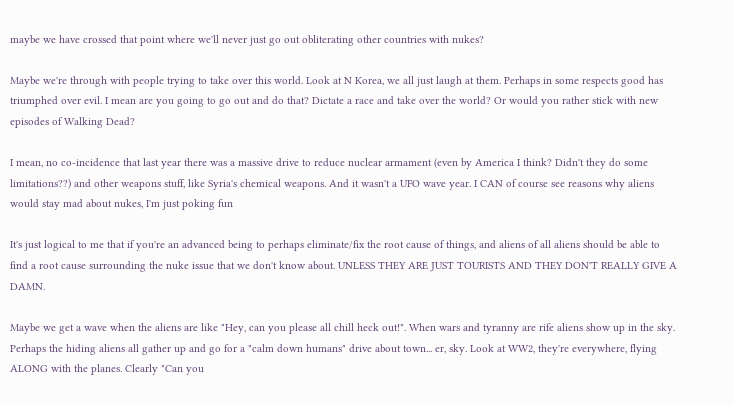maybe we have crossed that point where we'll never just go out obliterating other countries with nukes?

Maybe we're through with people trying to take over this world. Look at N Korea, we all just laugh at them. Perhaps in some respects good has triumphed over evil. I mean are you going to go out and do that? Dictate a race and take over the world? Or would you rather stick with new episodes of Walking Dead?

I mean, no co-incidence that last year there was a massive drive to reduce nuclear armament (even by America I think? Didn't they do some limitations??) and other weapons stuff, like Syria's chemical weapons. And it wasn't a UFO wave year. I CAN of course see reasons why aliens would stay mad about nukes, I'm just poking fun

It's just logical to me that if you're an advanced being to perhaps eliminate/fix the root cause of things, and aliens of all aliens should be able to find a root cause surrounding the nuke issue that we don't know about. UNLESS THEY ARE JUST TOURISTS AND THEY DON'T REALLY GIVE A DAMN.

Maybe we get a wave when the aliens are like "Hey, can you please all chill heck out!". When wars and tyranny are rife aliens show up in the sky. Perhaps the hiding aliens all gather up and go for a "calm down humans" drive about town... er, sky. Look at WW2, they're everywhere, flying ALONG with the planes. Clearly "Can you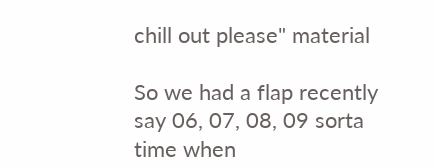chill out please" material

So we had a flap recently say 06, 07, 08, 09 sorta time when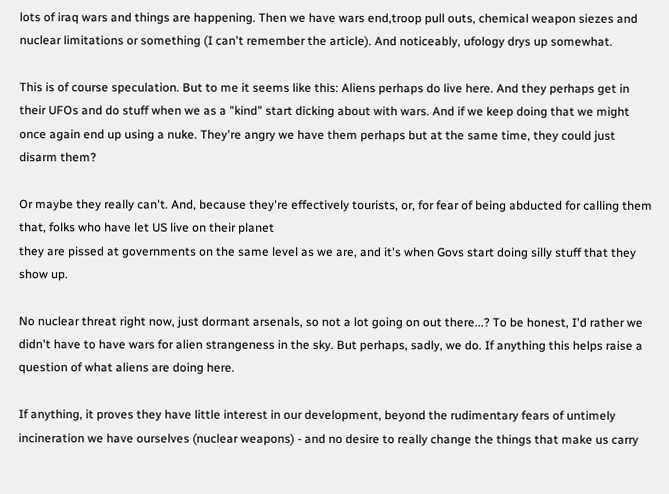lots of iraq wars and things are happening. Then we have wars end,troop pull outs, chemical weapon siezes and nuclear limitations or something (I can't remember the article). And noticeably, ufology drys up somewhat.

This is of course speculation. But to me it seems like this: Aliens perhaps do live here. And they perhaps get in their UFOs and do stuff when we as a "kind" start dicking about with wars. And if we keep doing that we might once again end up using a nuke. They're angry we have them perhaps but at the same time, they could just disarm them?

Or maybe they really can't. And, because they're effectively tourists, or, for fear of being abducted for calling them that, folks who have let US live on their planet
they are pissed at governments on the same level as we are, and it's when Govs start doing silly stuff that they show up.

No nuclear threat right now, just dormant arsenals, so not a lot going on out there...? To be honest, I'd rather we didn't have to have wars for alien strangeness in the sky. But perhaps, sadly, we do. If anything this helps raise a question of what aliens are doing here.

If anything, it proves they have little interest in our development, beyond the rudimentary fears of untimely incineration we have ourselves (nuclear weapons) - and no desire to really change the things that make us carry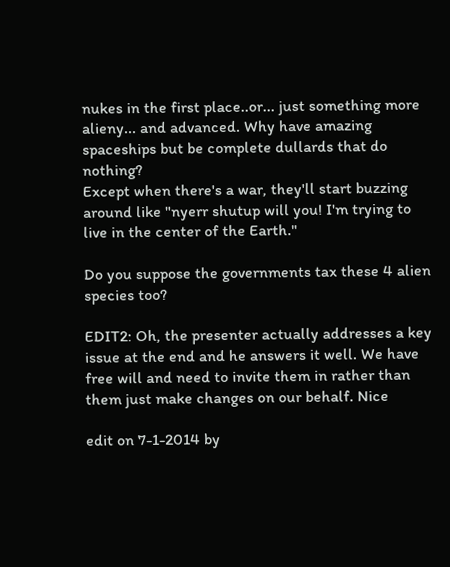nukes in the first place..or... just something more alieny... and advanced. Why have amazing spaceships but be complete dullards that do nothing?
Except when there's a war, they'll start buzzing around like "nyerr shutup will you! I'm trying to live in the center of the Earth."

Do you suppose the governments tax these 4 alien species too?

EDIT2: Oh, the presenter actually addresses a key issue at the end and he answers it well. We have free will and need to invite them in rather than them just make changes on our behalf. Nice

edit on 7-1-2014 by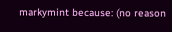markymint because: (no reason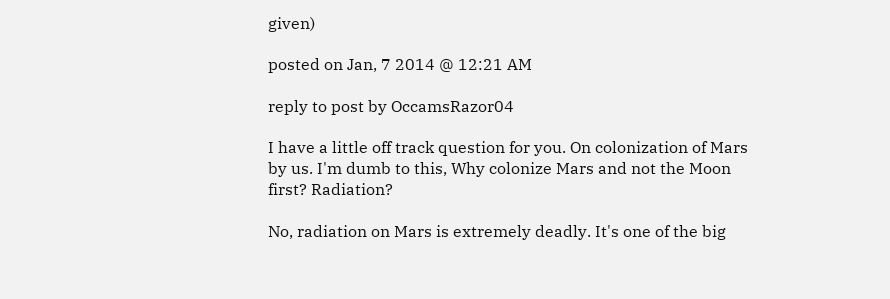given)

posted on Jan, 7 2014 @ 12:21 AM

reply to post by OccamsRazor04

I have a little off track question for you. On colonization of Mars by us. I'm dumb to this, Why colonize Mars and not the Moon first? Radiation?

No, radiation on Mars is extremely deadly. It's one of the big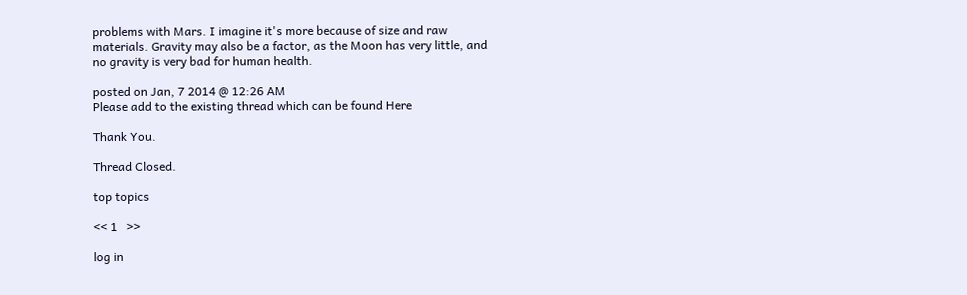problems with Mars. I imagine it's more because of size and raw materials. Gravity may also be a factor, as the Moon has very little, and no gravity is very bad for human health.

posted on Jan, 7 2014 @ 12:26 AM
Please add to the existing thread which can be found Here

Thank You.

Thread Closed.

top topics

<< 1   >>

log in